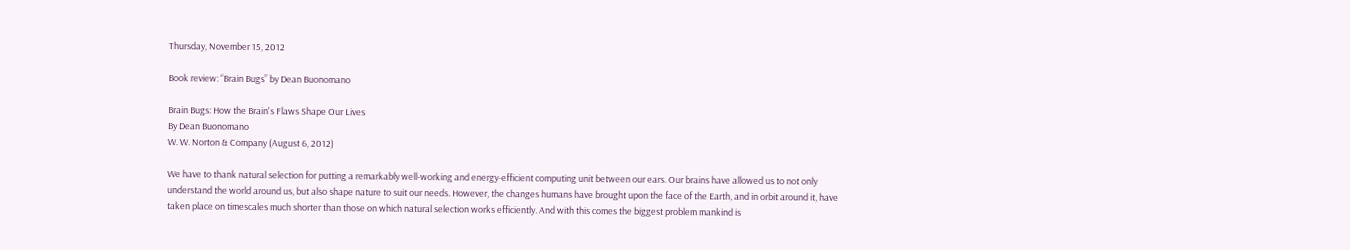Thursday, November 15, 2012

Book review: “Brain Bugs” by Dean Buonomano

Brain Bugs: How the Brain's Flaws Shape Our Lives
By Dean Buonomano
W. W. Norton & Company (August 6, 2012)

We have to thank natural selection for putting a remarkably well-working and energy-efficient computing unit between our ears. Our brains have allowed us to not only understand the world around us, but also shape nature to suit our needs. However, the changes humans have brought upon the face of the Earth, and in orbit around it, have taken place on timescales much shorter than those on which natural selection works efficiently. And with this comes the biggest problem mankind is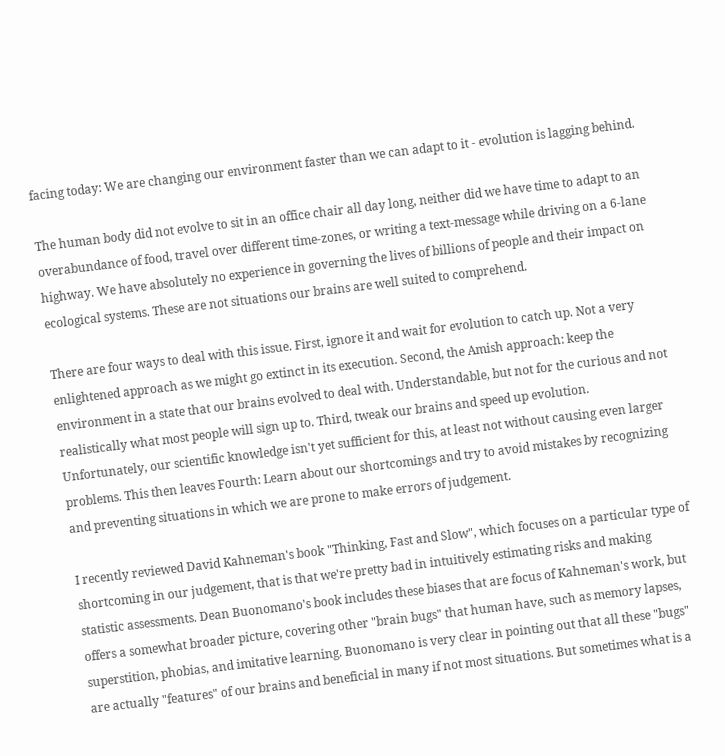facing today: We are changing our environment faster than we can adapt to it - evolution is lagging behind.

The human body did not evolve to sit in an office chair all day long, neither did we have time to adapt to an overabundance of food, travel over different time-zones, or writing a text-message while driving on a 6-lane highway. We have absolutely no experience in governing the lives of billions of people and their impact on ecological systems. These are not situations our brains are well suited to comprehend.

There are four ways to deal with this issue. First, ignore it and wait for evolution to catch up. Not a very enlightened approach as we might go extinct in its execution. Second, the Amish approach: keep the environment in a state that our brains evolved to deal with. Understandable, but not for the curious and not realistically what most people will sign up to. Third, tweak our brains and speed up evolution. Unfortunately, our scientific knowledge isn't yet sufficient for this, at least not without causing even larger problems. This then leaves Fourth: Learn about our shortcomings and try to avoid mistakes by recognizing and preventing situations in which we are prone to make errors of judgement.

I recently reviewed David Kahneman's book "Thinking, Fast and Slow", which focuses on a particular type of shortcoming in our judgement, that is that we're pretty bad in intuitively estimating risks and making statistic assessments. Dean Buonomano's book includes these biases that are focus of Kahneman's work, but offers a somewhat broader picture, covering other "brain bugs" that human have, such as memory lapses, superstition, phobias, and imitative learning. Buonomano is very clear in pointing out that all these "bugs" are actually "features" of our brains and beneficial in many if not most situations. But sometimes what is a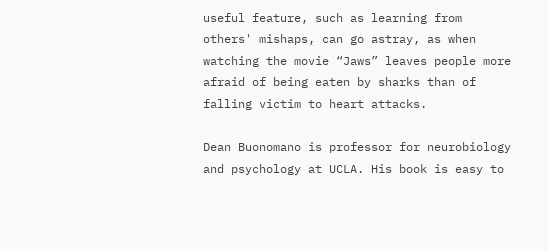useful feature, such as learning from others' mishaps, can go astray, as when watching the movie “Jaws” leaves people more afraid of being eaten by sharks than of falling victim to heart attacks.

Dean Buonomano is professor for neurobiology and psychology at UCLA. His book is easy to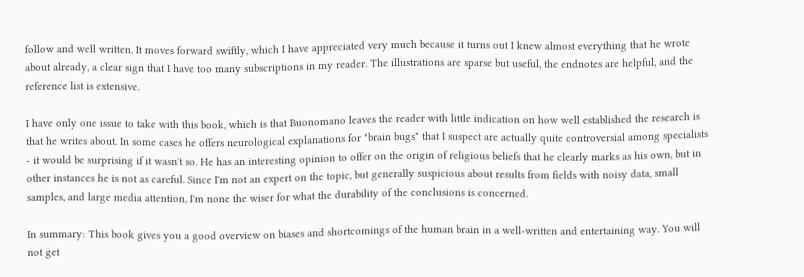follow and well written. It moves forward swiftly, which I have appreciated very much because it turns out I knew almost everything that he wrote about already, a clear sign that I have too many subscriptions in my reader. The illustrations are sparse but useful, the endnotes are helpful, and the reference list is extensive.

I have only one issue to take with this book, which is that Buonomano leaves the reader with little indication on how well established the research is that he writes about. In some cases he offers neurological explanations for "brain bugs" that I suspect are actually quite controversial among specialists - it would be surprising if it wasn't so. He has an interesting opinion to offer on the origin of religious beliefs that he clearly marks as his own, but in other instances he is not as careful. Since I'm not an expert on the topic, but generally suspicious about results from fields with noisy data, small samples, and large media attention, I'm none the wiser for what the durability of the conclusions is concerned.

In summary: This book gives you a good overview on biases and shortcomings of the human brain in a well-written and entertaining way. You will not get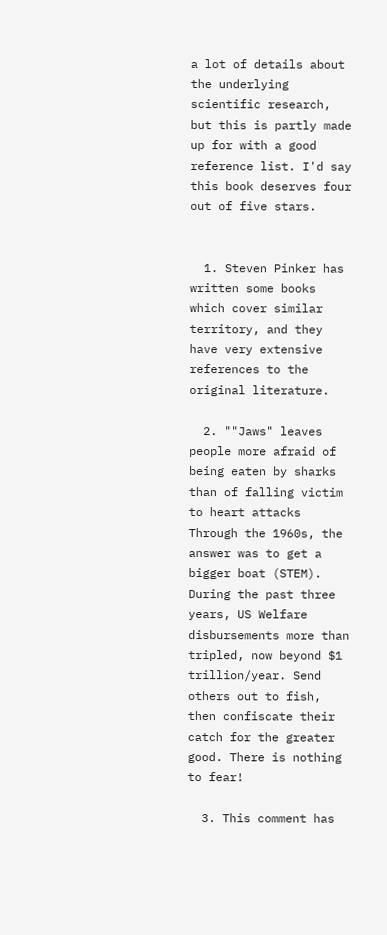a lot of details about the underlying scientific research, but this is partly made up for with a good reference list. I'd say this book deserves four out of five stars.


  1. Steven Pinker has written some books which cover similar territory, and they have very extensive references to the original literature.

  2. ""Jaws" leaves people more afraid of being eaten by sharks than of falling victim to heart attacks Through the 1960s, the answer was to get a bigger boat (STEM). During the past three years, US Welfare disbursements more than tripled, now beyond $1 trillion/year. Send others out to fish, then confiscate their catch for the greater good. There is nothing to fear!

  3. This comment has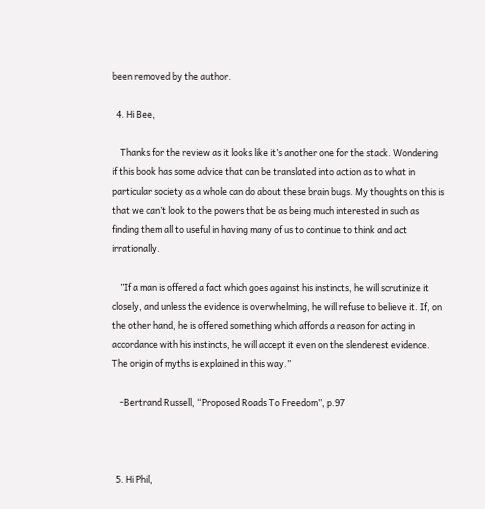been removed by the author.

  4. Hi Bee,

    Thanks for the review as it looks like it’s another one for the stack. Wondering if this book has some advice that can be translated into action as to what in particular society as a whole can do about these brain bugs. My thoughts on this is that we can’t look to the powers that be as being much interested in such as finding them all to useful in having many of us to continue to think and act irrationally.

    ”If a man is offered a fact which goes against his instincts, he will scrutinize it closely, and unless the evidence is overwhelming, he will refuse to believe it. If, on the other hand, he is offered something which affords a reason for acting in accordance with his instincts, he will accept it even on the slenderest evidence. The origin of myths is explained in this way.”

    -Bertrand Russell, “Proposed Roads To Freedom”, p.97



  5. Hi Phil,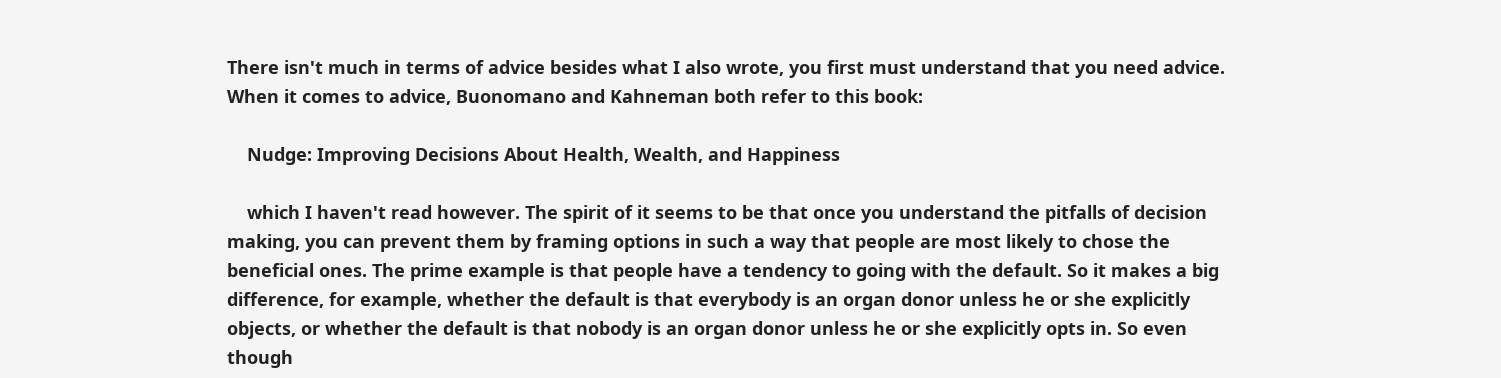There isn't much in terms of advice besides what I also wrote, you first must understand that you need advice. When it comes to advice, Buonomano and Kahneman both refer to this book:

    Nudge: Improving Decisions About Health, Wealth, and Happiness

    which I haven't read however. The spirit of it seems to be that once you understand the pitfalls of decision making, you can prevent them by framing options in such a way that people are most likely to chose the beneficial ones. The prime example is that people have a tendency to going with the default. So it makes a big difference, for example, whether the default is that everybody is an organ donor unless he or she explicitly objects, or whether the default is that nobody is an organ donor unless he or she explicitly opts in. So even though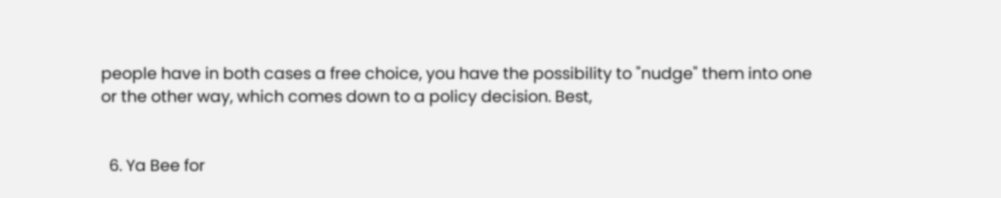people have in both cases a free choice, you have the possibility to "nudge" them into one or the other way, which comes down to a policy decision. Best,


  6. Ya Bee for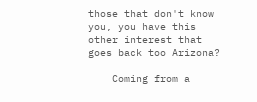those that don't know you, you have this other interest that goes back too Arizona?

    Coming from a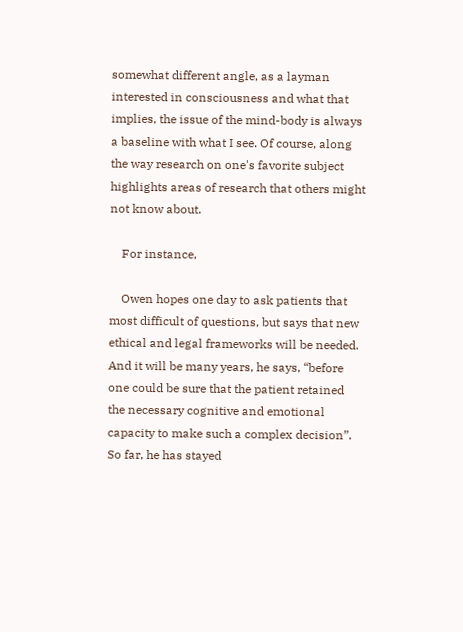somewhat different angle, as a layman interested in consciousness and what that implies, the issue of the mind-body is always a baseline with what I see. Of course, along the way research on one's favorite subject highlights areas of research that others might not know about.

    For instance,

    Owen hopes one day to ask patients that most difficult of questions, but says that new ethical and legal frameworks will be needed. And it will be many years, he says, “before one could be sure that the patient retained the necessary cognitive and emotional capacity to make such a complex decision”. So far, he has stayed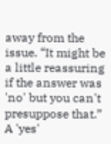away from the issue. “It might be a little reassuring if the answer was 'no' but you can't presuppose that.” A 'yes'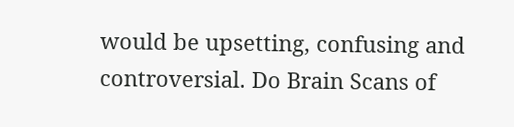would be upsetting, confusing and controversial. Do Brain Scans of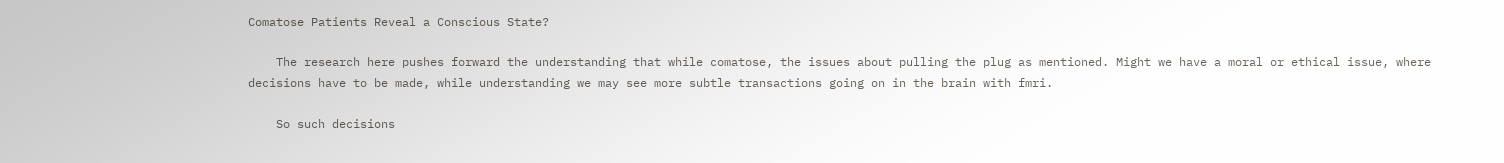Comatose Patients Reveal a Conscious State?

    The research here pushes forward the understanding that while comatose, the issues about pulling the plug as mentioned. Might we have a moral or ethical issue, where decisions have to be made, while understanding we may see more subtle transactions going on in the brain with fmri.

    So such decisions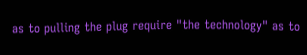as to pulling the plug require "the technology" as to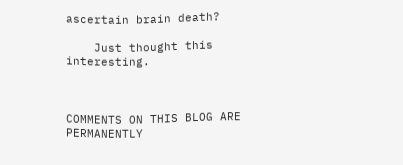ascertain brain death?

    Just thought this interesting.



COMMENTS ON THIS BLOG ARE PERMANENTLY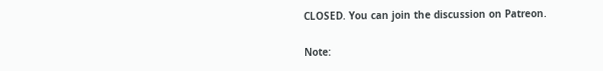CLOSED. You can join the discussion on Patreon.

Note: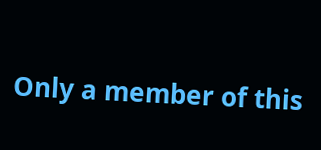Only a member of this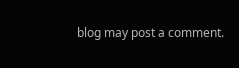blog may post a comment.